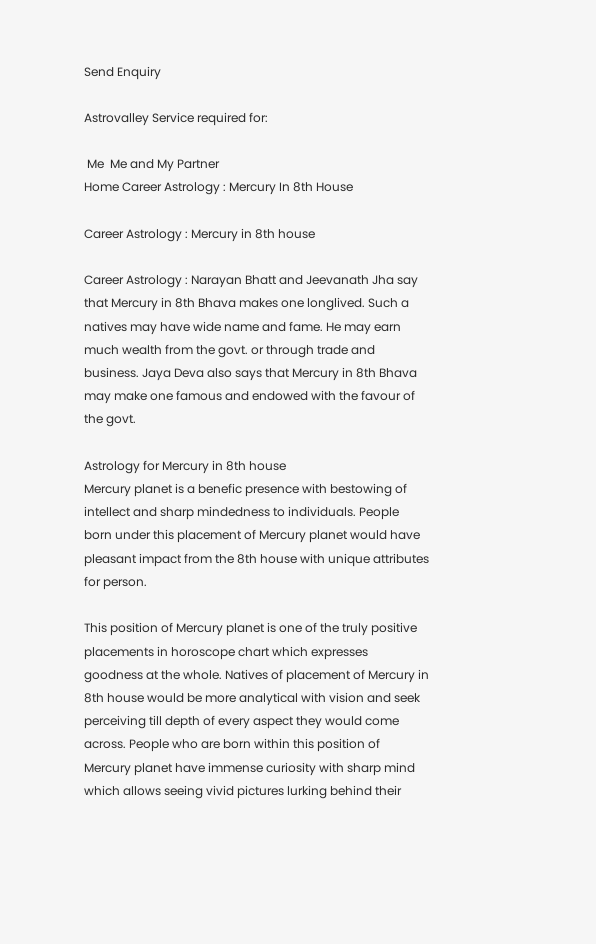Send Enquiry

Astrovalley Service required for:

 Me  Me and My Partner
Home Career Astrology : Mercury In 8th House

Career Astrology : Mercury in 8th house

Career Astrology : Narayan Bhatt and Jeevanath Jha say that Mercury in 8th Bhava makes one longlived. Such a natives may have wide name and fame. He may earn much wealth from the govt. or through trade and business. Jaya Deva also says that Mercury in 8th Bhava may make one famous and endowed with the favour of the govt.

Astrology for Mercury in 8th house
Mercury planet is a benefic presence with bestowing of intellect and sharp mindedness to individuals. People born under this placement of Mercury planet would have pleasant impact from the 8th house with unique attributes for person.

This position of Mercury planet is one of the truly positive placements in horoscope chart which expresses goodness at the whole. Natives of placement of Mercury in 8th house would be more analytical with vision and seek perceiving till depth of every aspect they would come across. People who are born within this position of Mercury planet have immense curiosity with sharp mind which allows seeing vivid pictures lurking behind their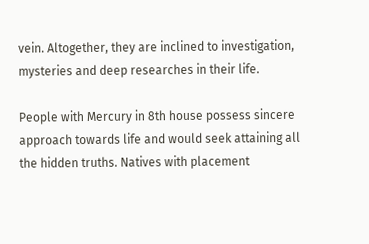vein. Altogether, they are inclined to investigation, mysteries and deep researches in their life.

People with Mercury in 8th house possess sincere approach towards life and would seek attaining all the hidden truths. Natives with placement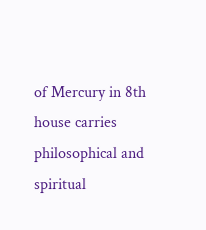of Mercury in 8th house carries philosophical and spiritual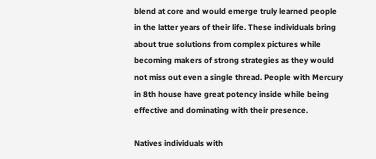blend at core and would emerge truly learned people in the latter years of their life. These individuals bring about true solutions from complex pictures while becoming makers of strong strategies as they would not miss out even a single thread. People with Mercury in 8th house have great potency inside while being effective and dominating with their presence.

Natives individuals with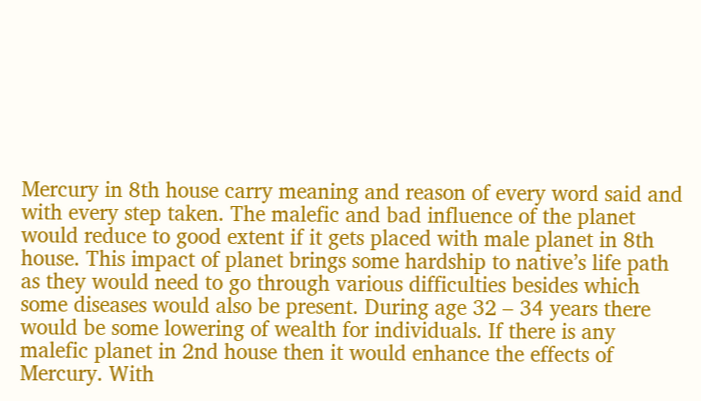Mercury in 8th house carry meaning and reason of every word said and with every step taken. The malefic and bad influence of the planet would reduce to good extent if it gets placed with male planet in 8th house. This impact of planet brings some hardship to native’s life path as they would need to go through various difficulties besides which some diseases would also be present. During age 32 – 34 years there would be some lowering of wealth for individuals. If there is any malefic planet in 2nd house then it would enhance the effects of Mercury. With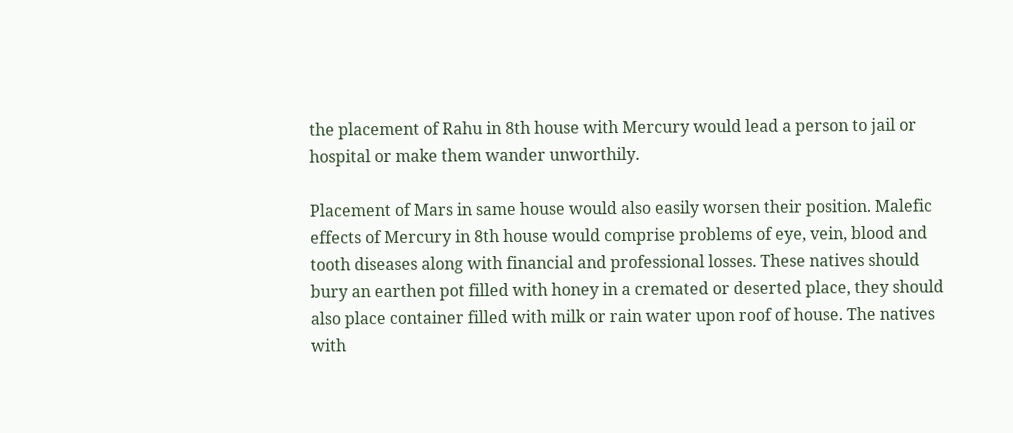the placement of Rahu in 8th house with Mercury would lead a person to jail or hospital or make them wander unworthily.

Placement of Mars in same house would also easily worsen their position. Malefic effects of Mercury in 8th house would comprise problems of eye, vein, blood and tooth diseases along with financial and professional losses. These natives should bury an earthen pot filled with honey in a cremated or deserted place, they should also place container filled with milk or rain water upon roof of house. The natives with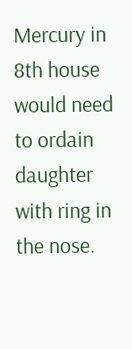Mercury in 8th house would need to ordain daughter with ring in the nose.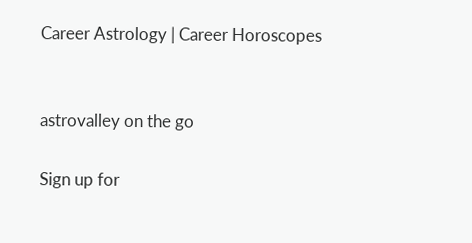Career Astrology | Career Horoscopes


astrovalley on the go

Sign up for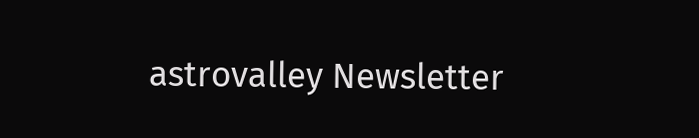astrovalley Newsletter